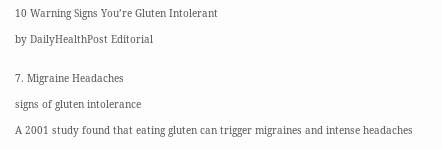10 Warning Signs You’re Gluten Intolerant

by DailyHealthPost Editorial


7. Migraine Headaches

signs of gluten intolerance

A 2001 study found that eating gluten can trigger migraines and intense headaches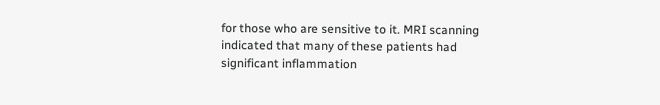for those who are sensitive to it. MRI scanning indicated that many of these patients had significant inflammation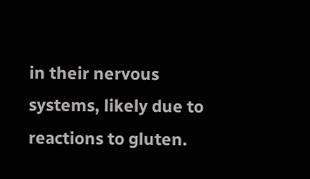in their nervous systems, likely due to reactions to gluten.